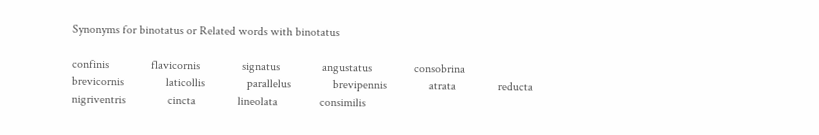Synonyms for binotatus or Related words with binotatus

confinis              flavicornis              signatus              angustatus              consobrina              brevicornis              laticollis              parallelus              brevipennis              atrata              reducta              nigriventris              cincta              lineolata              consimilis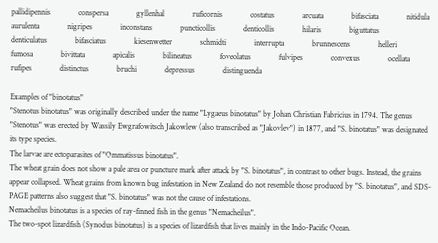pallidipennis              conspersa              gyllenhal              ruficornis              costatus              arcuata              bifasciata              nitidula              aurulenta              nigripes              inconstans              puncticollis              denticollis              hilaris              biguttatus              denticulatus              bifasciatus              kiesenwetter              schmidti              interrupta              brunnescens              helleri              fumosa              bivittata              apicalis              bilineatus              foveolatus              fulvipes              convexus              ocellata              rufipes              distinctus              bruchi              depressus              distinguenda

Examples of "binotatus"
"Stenotus binotatus" was originally described under the name "Lygaeus binotatus" by Johan Christian Fabricius in 1794. The genus "Stenotus" was erected by Wassily Ewgrafowitsch Jakowlew (also transcribed as "Jakovlev") in 1877, and "S. binotatus" was designated its type species.
The larvae are ectoparasites of "Ommatissus binotatus".
The wheat grain does not show a pale area or puncture mark after attack by "S. binotatus", in contrast to other bugs. Instead, the grains appear collapsed. Wheat grains from known bug infestation in New Zealand do not resemble those produced by "S. binotatus", and SDS-PAGE patterns also suggest that "S. binotatus" was not the cause of infestations.
Nemacheilus binotatus is a species of ray-finned fish in the genus "Nemacheilus".
The two-spot lizardfish (Synodus binotatus) is a species of lizardfish that lives mainly in the Indo-Pacific Ocean.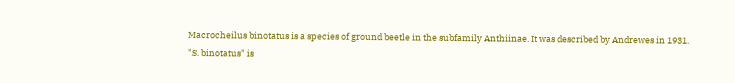Macrocheilus binotatus is a species of ground beetle in the subfamily Anthiinae. It was described by Andrewes in 1931.
"S. binotatus" is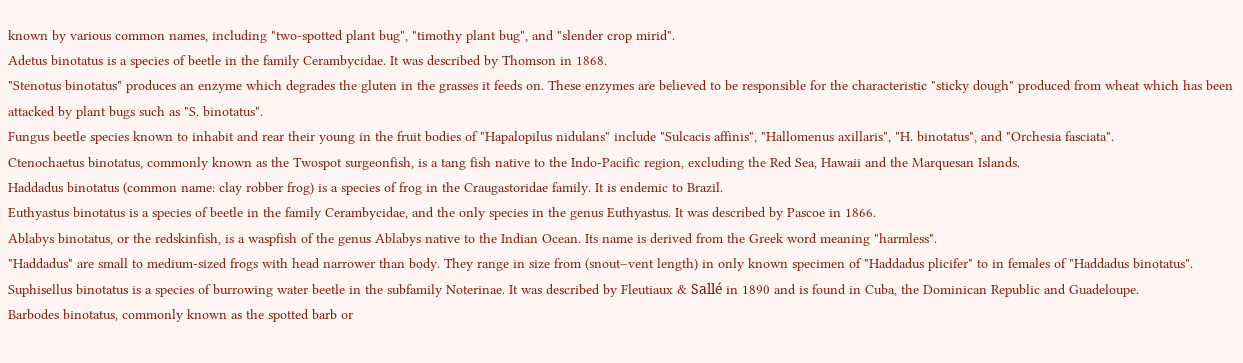known by various common names, including "two-spotted plant bug", "timothy plant bug", and "slender crop mirid".
Adetus binotatus is a species of beetle in the family Cerambycidae. It was described by Thomson in 1868.
"Stenotus binotatus" produces an enzyme which degrades the gluten in the grasses it feeds on. These enzymes are believed to be responsible for the characteristic "sticky dough" produced from wheat which has been attacked by plant bugs such as "S. binotatus".
Fungus beetle species known to inhabit and rear their young in the fruit bodies of "Hapalopilus nidulans" include "Sulcacis affinis", "Hallomenus axillaris", "H. binotatus", and "Orchesia fasciata".
Ctenochaetus binotatus, commonly known as the Twospot surgeonfish, is a tang fish native to the Indo-Pacific region, excluding the Red Sea, Hawaii and the Marquesan Islands.
Haddadus binotatus (common name: clay robber frog) is a species of frog in the Craugastoridae family. It is endemic to Brazil.
Euthyastus binotatus is a species of beetle in the family Cerambycidae, and the only species in the genus Euthyastus. It was described by Pascoe in 1866.
Ablabys binotatus, or the redskinfish, is a waspfish of the genus Ablabys native to the Indian Ocean. Its name is derived from the Greek word meaning "harmless".
"Haddadus" are small to medium-sized frogs with head narrower than body. They range in size from (snout–vent length) in only known specimen of "Haddadus plicifer" to in females of "Haddadus binotatus".
Suphisellus binotatus is a species of burrowing water beetle in the subfamily Noterinae. It was described by Fleutiaux & Sallé in 1890 and is found in Cuba, the Dominican Republic and Guadeloupe.
Barbodes binotatus, commonly known as the spotted barb or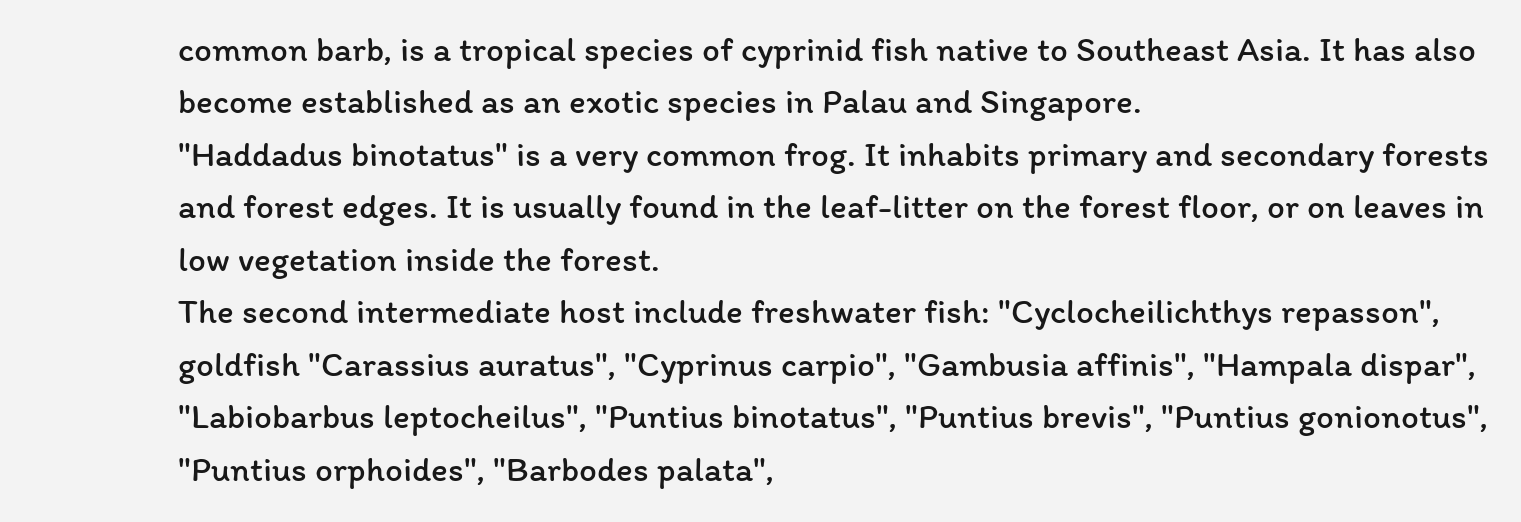common barb, is a tropical species of cyprinid fish native to Southeast Asia. It has also become established as an exotic species in Palau and Singapore.
"Haddadus binotatus" is a very common frog. It inhabits primary and secondary forests and forest edges. It is usually found in the leaf-litter on the forest floor, or on leaves in low vegetation inside the forest.
The second intermediate host include freshwater fish: "Cyclocheilichthys repasson", goldfish "Carassius auratus", "Cyprinus carpio", "Gambusia affinis", "Hampala dispar", "Labiobarbus leptocheilus", "Puntius binotatus", "Puntius brevis", "Puntius gonionotus", "Puntius orphoides", "Barbodes palata",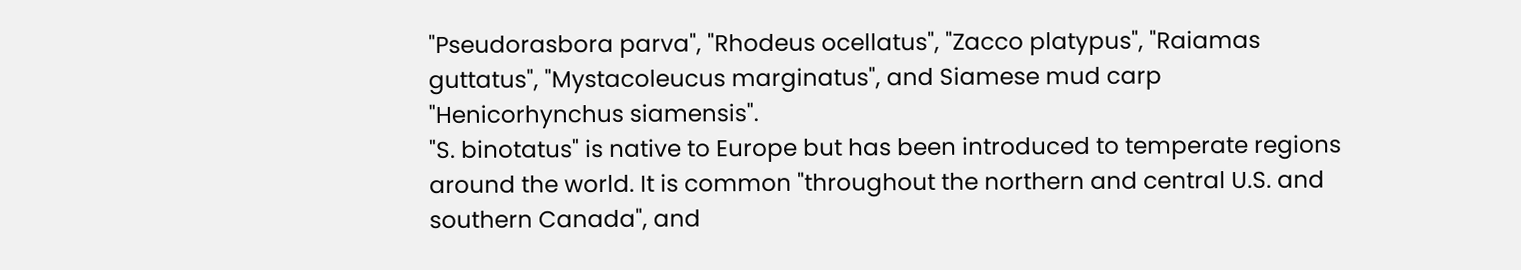"Pseudorasbora parva", "Rhodeus ocellatus", "Zacco platypus", "Raiamas guttatus", "Mystacoleucus marginatus", and Siamese mud carp "Henicorhynchus siamensis".
"S. binotatus" is native to Europe but has been introduced to temperate regions around the world. It is common "throughout the northern and central U.S. and southern Canada", and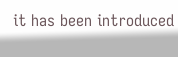it has been introduced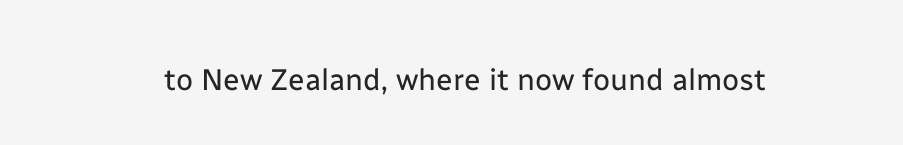to New Zealand, where it now found almost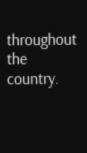throughout the country.